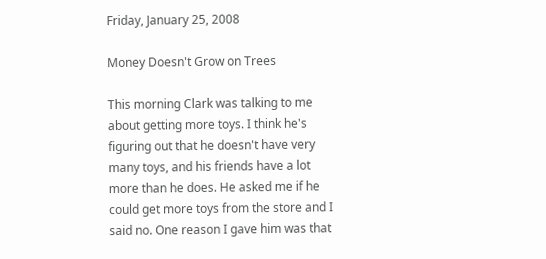Friday, January 25, 2008

Money Doesn't Grow on Trees

This morning Clark was talking to me about getting more toys. I think he's figuring out that he doesn't have very many toys, and his friends have a lot more than he does. He asked me if he could get more toys from the store and I said no. One reason I gave him was that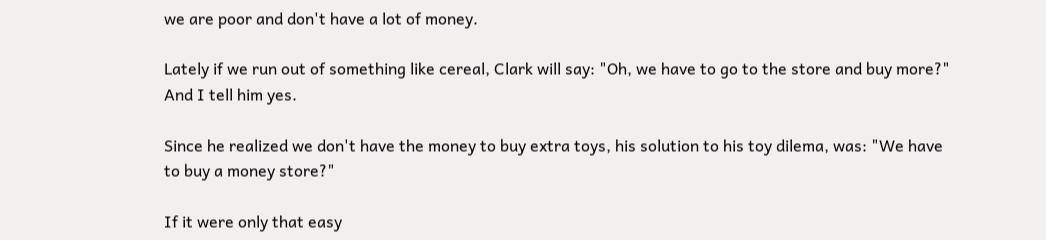we are poor and don't have a lot of money.

Lately if we run out of something like cereal, Clark will say: "Oh, we have to go to the store and buy more?" And I tell him yes.

Since he realized we don't have the money to buy extra toys, his solution to his toy dilema, was: "We have to buy a money store?"

If it were only that easy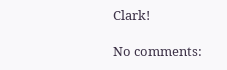Clark!

No comments: